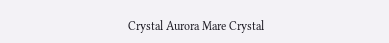Crystal Aurora Mare Crystal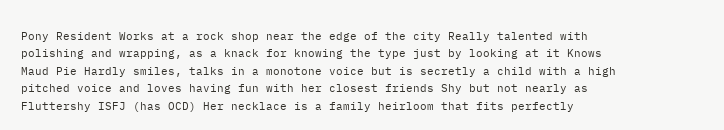Pony Resident Works at a rock shop near the edge of the city Really talented with polishing and wrapping, as a knack for knowing the type just by looking at it Knows Maud Pie Hardly smiles, talks in a monotone voice but is secretly a child with a high pitched voice and loves having fun with her closest friends Shy but not nearly as Fluttershy ISFJ (has OCD) Her necklace is a family heirloom that fits perfectly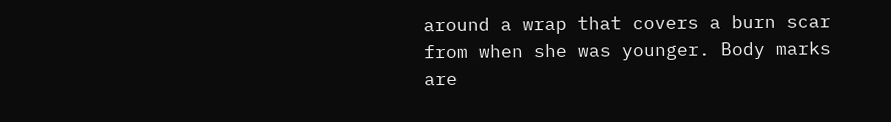around a wrap that covers a burn scar from when she was younger. Body marks are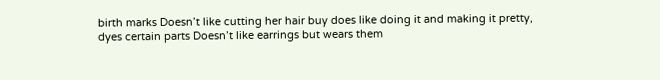birth marks Doesn’t like cutting her hair buy does like doing it and making it pretty, dyes certain parts Doesn’t like earrings but wears them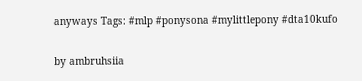anyways Tags: #mlp #ponysona #mylittlepony #dta10kufo

by ambruhsiia